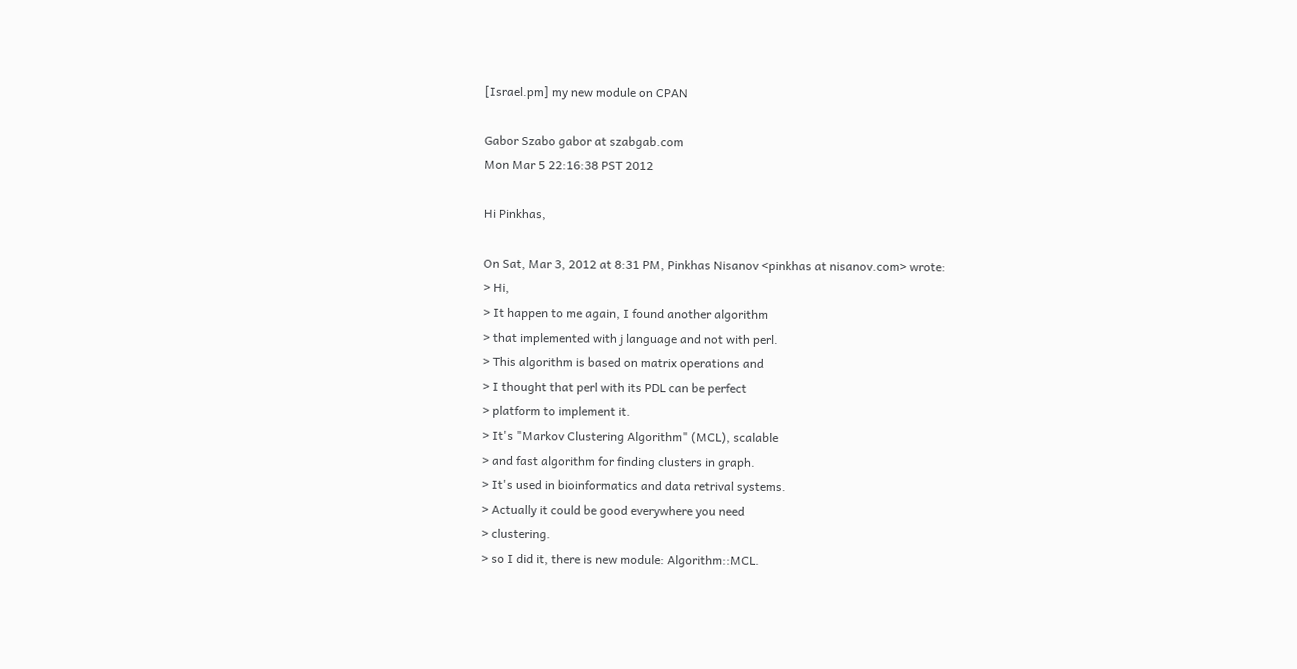[Israel.pm] my new module on CPAN

Gabor Szabo gabor at szabgab.com
Mon Mar 5 22:16:38 PST 2012

Hi Pinkhas,

On Sat, Mar 3, 2012 at 8:31 PM, Pinkhas Nisanov <pinkhas at nisanov.com> wrote:
> Hi,
> It happen to me again, I found another algorithm
> that implemented with j language and not with perl.
> This algorithm is based on matrix operations and
> I thought that perl with its PDL can be perfect
> platform to implement it.
> It's "Markov Clustering Algorithm" (MCL), scalable
> and fast algorithm for finding clusters in graph.
> It's used in bioinformatics and data retrival systems.
> Actually it could be good everywhere you need
> clustering.
> so I did it, there is new module: Algorithm::MCL.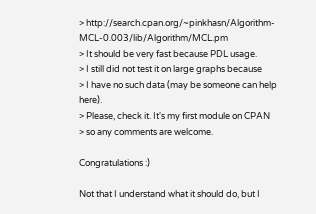> http://search.cpan.org/~pinkhasn/Algorithm-MCL-0.003/lib/Algorithm/MCL.pm
> It should be very fast because PDL usage.
> I still did not test it on large graphs because
> I have no such data (may be someone can help here).
> Please, check it. It's my first module on CPAN
> so any comments are welcome.

Congratulations :)

Not that I understand what it should do, but I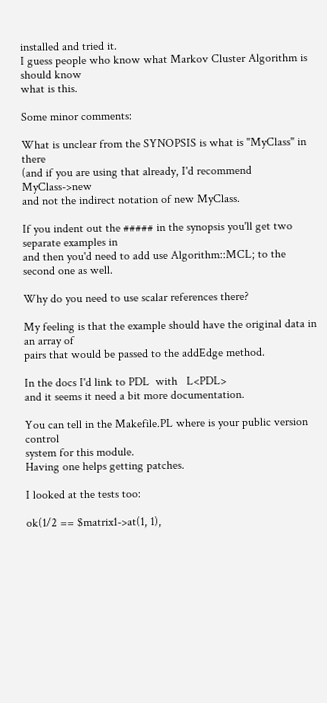installed and tried it.
I guess people who know what Markov Cluster Algorithm is should know
what is this.

Some minor comments:

What is unclear from the SYNOPSIS is what is "MyClass" in there
(and if you are using that already, I'd recommend MyClass->new
and not the indirect notation of new MyClass.

If you indent out the ##### in the synopsis you'll get two separate examples in
and then you'd need to add use Algorithm::MCL; to the second one as well.

Why do you need to use scalar references there?

My feeling is that the example should have the original data in an array of
pairs that would be passed to the addEdge method.

In the docs I'd link to PDL  with   L<PDL>
and it seems it need a bit more documentation.

You can tell in the Makefile.PL where is your public version control
system for this module.
Having one helps getting patches.

I looked at the tests too:

ok(1/2 == $matrix1->at(1, 1),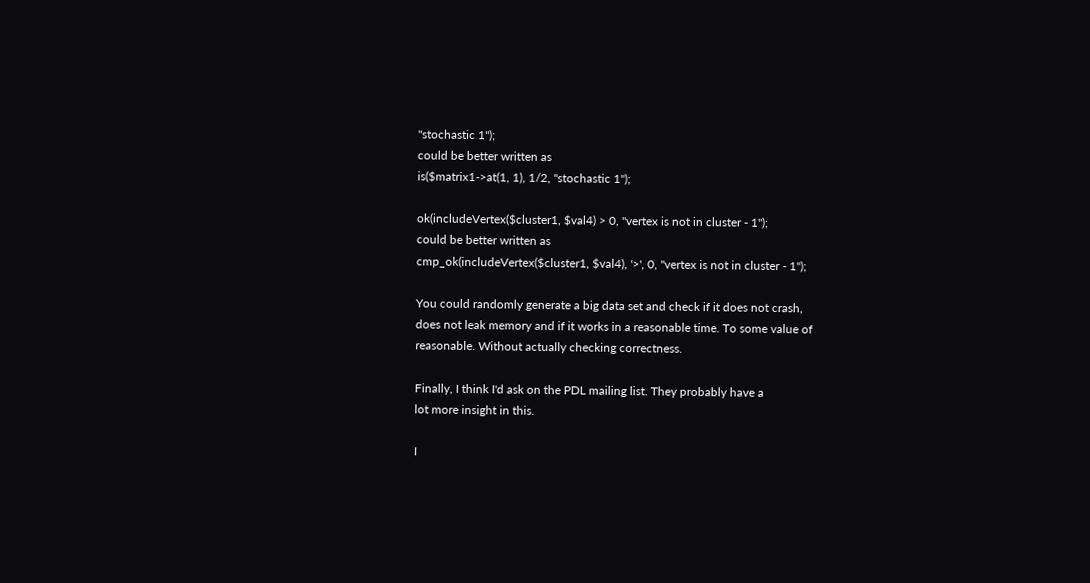"stochastic 1");
could be better written as
is($matrix1->at(1, 1), 1/2, "stochastic 1");

ok(includeVertex($cluster1, $val4) > 0, "vertex is not in cluster - 1");
could be better written as
cmp_ok(includeVertex($cluster1, $val4), '>', 0, "vertex is not in cluster - 1");

You could randomly generate a big data set and check if it does not crash,
does not leak memory and if it works in a reasonable time. To some value of
reasonable. Without actually checking correctness.

Finally, I think I'd ask on the PDL mailing list. They probably have a
lot more insight in this.

I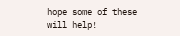hope some of these will help!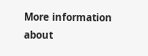More information about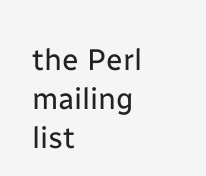the Perl mailing list